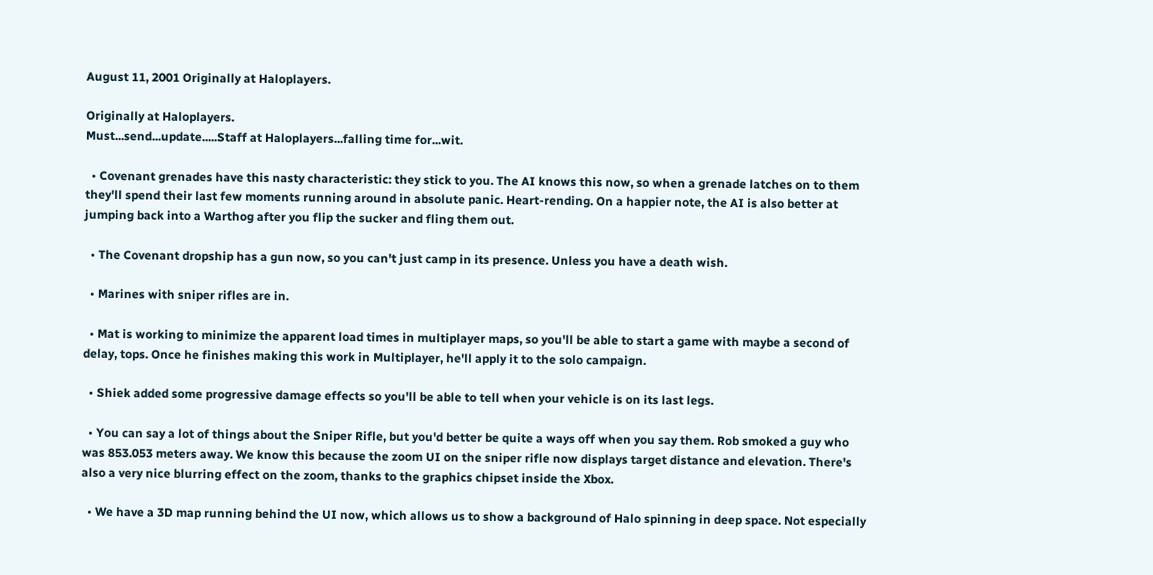August 11, 2001 Originally at Haloplayers.

Originally at Haloplayers.
Must...send...update.....Staff at Haloplayers...falling time for...wit.

  • Covenant grenades have this nasty characteristic: they stick to you. The AI knows this now, so when a grenade latches on to them they'll spend their last few moments running around in absolute panic. Heart-rending. On a happier note, the AI is also better at jumping back into a Warthog after you flip the sucker and fling them out.

  • The Covenant dropship has a gun now, so you can't just camp in its presence. Unless you have a death wish.

  • Marines with sniper rifles are in.

  • Mat is working to minimize the apparent load times in multiplayer maps, so you'll be able to start a game with maybe a second of delay, tops. Once he finishes making this work in Multiplayer, he'll apply it to the solo campaign.

  • Shiek added some progressive damage effects so you'll be able to tell when your vehicle is on its last legs.

  • You can say a lot of things about the Sniper Rifle, but you'd better be quite a ways off when you say them. Rob smoked a guy who was 853.053 meters away. We know this because the zoom UI on the sniper rifle now displays target distance and elevation. There's also a very nice blurring effect on the zoom, thanks to the graphics chipset inside the Xbox.

  • We have a 3D map running behind the UI now, which allows us to show a background of Halo spinning in deep space. Not especially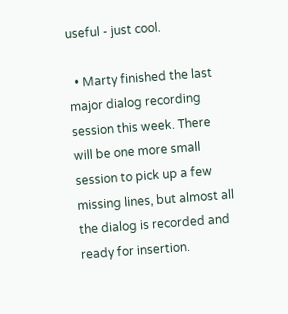useful - just cool.

  • Marty finished the last major dialog recording session this week. There will be one more small session to pick up a few missing lines, but almost all the dialog is recorded and ready for insertion.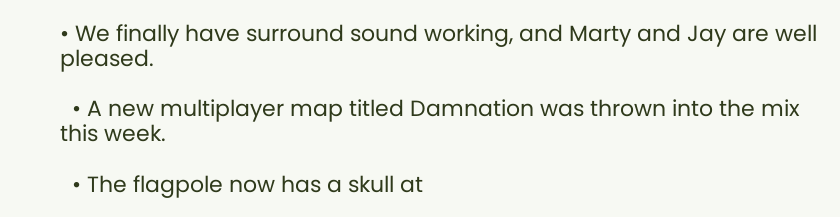• We finally have surround sound working, and Marty and Jay are well pleased.

  • A new multiplayer map titled Damnation was thrown into the mix this week.

  • The flagpole now has a skull at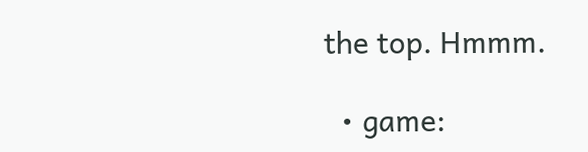the top. Hmmm.

  • game: